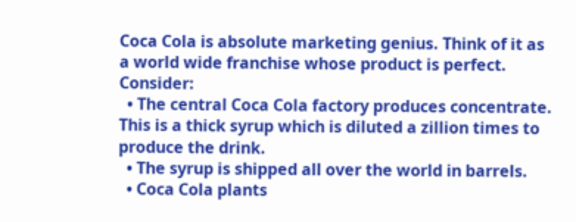Coca Cola is absolute marketing genius. Think of it as a world wide franchise whose product is perfect. Consider:
  • The central Coca Cola factory produces concentrate. This is a thick syrup which is diluted a zillion times to produce the drink.
  • The syrup is shipped all over the world in barrels.
  • Coca Cola plants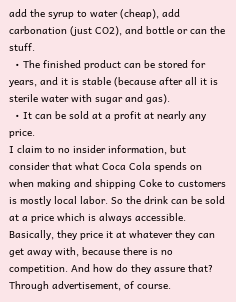add the syrup to water (cheap), add carbonation (just CO2), and bottle or can the stuff.
  • The finished product can be stored for years, and it is stable (because after all it is sterile water with sugar and gas).
  • It can be sold at a profit at nearly any price.
I claim to no insider information, but consider that what Coca Cola spends on when making and shipping Coke to customers is mostly local labor. So the drink can be sold at a price which is always accessible.
Basically, they price it at whatever they can get away with, because there is no competition. And how do they assure that? Through advertisement, of course.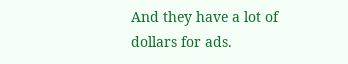And they have a lot of dollars for ads.